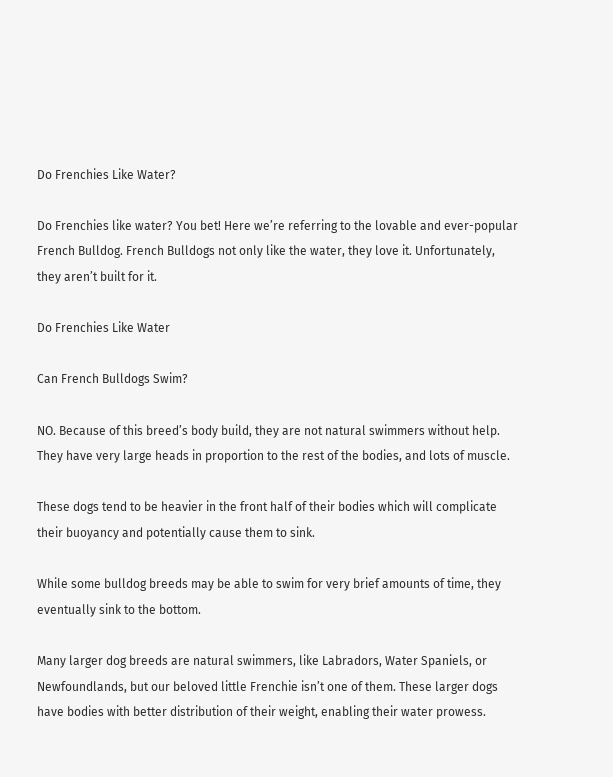Do Frenchies Like Water?

Do Frenchies like water? You bet! Here we’re referring to the lovable and ever-popular French Bulldog. French Bulldogs not only like the water, they love it. Unfortunately, they aren’t built for it.

Do Frenchies Like Water

Can French Bulldogs Swim?

NO. Because of this breed’s body build, they are not natural swimmers without help. They have very large heads in proportion to the rest of the bodies, and lots of muscle.

These dogs tend to be heavier in the front half of their bodies which will complicate their buoyancy and potentially cause them to sink.

While some bulldog breeds may be able to swim for very brief amounts of time, they eventually sink to the bottom.

Many larger dog breeds are natural swimmers, like Labradors, Water Spaniels, or Newfoundlands, but our beloved little Frenchie isn’t one of them. These larger dogs have bodies with better distribution of their weight, enabling their water prowess.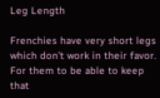Leg Length

Frenchies have very short legs which don’t work in their favor. For them to be able to keep that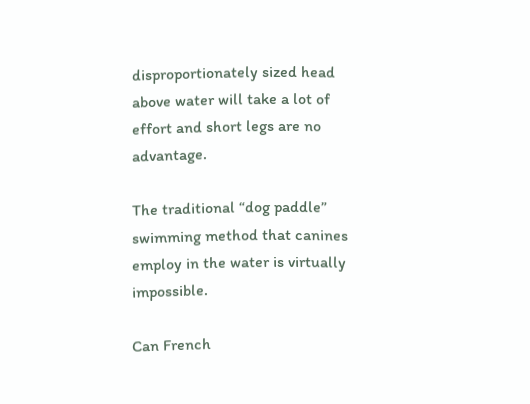disproportionately sized head above water will take a lot of effort and short legs are no advantage.

The traditional “dog paddle” swimming method that canines employ in the water is virtually impossible.

Can French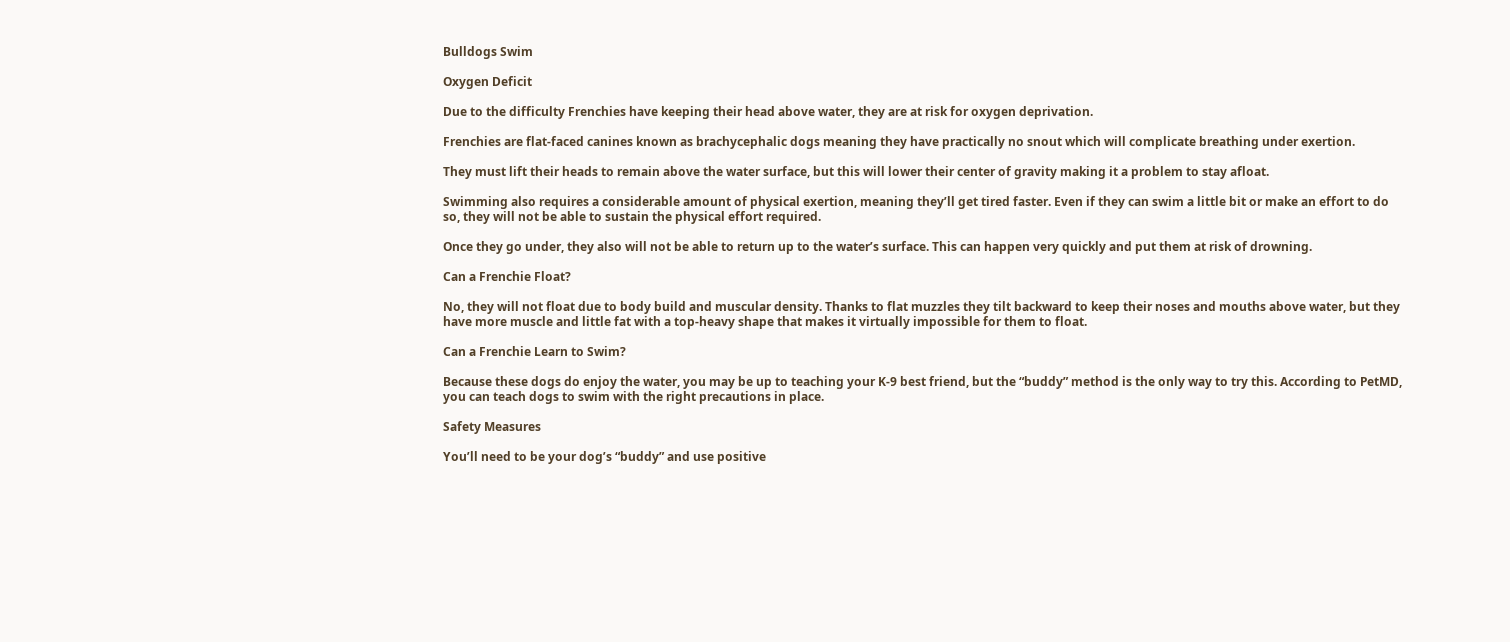Bulldogs Swim

Oxygen Deficit

Due to the difficulty Frenchies have keeping their head above water, they are at risk for oxygen deprivation.

Frenchies are flat-faced canines known as brachycephalic dogs meaning they have practically no snout which will complicate breathing under exertion.

They must lift their heads to remain above the water surface, but this will lower their center of gravity making it a problem to stay afloat.

Swimming also requires a considerable amount of physical exertion, meaning they’ll get tired faster. Even if they can swim a little bit or make an effort to do so, they will not be able to sustain the physical effort required.

Once they go under, they also will not be able to return up to the water’s surface. This can happen very quickly and put them at risk of drowning.

Can a Frenchie Float?

No, they will not float due to body build and muscular density. Thanks to flat muzzles they tilt backward to keep their noses and mouths above water, but they have more muscle and little fat with a top-heavy shape that makes it virtually impossible for them to float.

Can a Frenchie Learn to Swim?

Because these dogs do enjoy the water, you may be up to teaching your K-9 best friend, but the “buddy” method is the only way to try this. According to PetMD, you can teach dogs to swim with the right precautions in place.

Safety Measures

You’ll need to be your dog’s “buddy” and use positive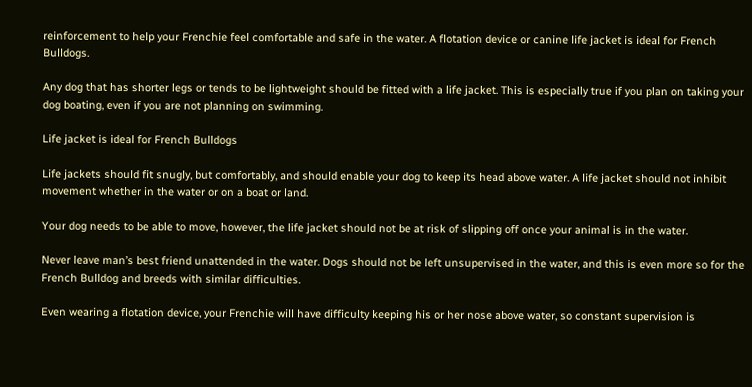reinforcement to help your Frenchie feel comfortable and safe in the water. A flotation device or canine life jacket is ideal for French Bulldogs.

Any dog that has shorter legs or tends to be lightweight should be fitted with a life jacket. This is especially true if you plan on taking your dog boating, even if you are not planning on swimming.

Life jacket is ideal for French Bulldogs

Life jackets should fit snugly, but comfortably, and should enable your dog to keep its head above water. A life jacket should not inhibit movement whether in the water or on a boat or land.

Your dog needs to be able to move, however, the life jacket should not be at risk of slipping off once your animal is in the water.

Never leave man’s best friend unattended in the water. Dogs should not be left unsupervised in the water, and this is even more so for the French Bulldog and breeds with similar difficulties.

Even wearing a flotation device, your Frenchie will have difficulty keeping his or her nose above water, so constant supervision is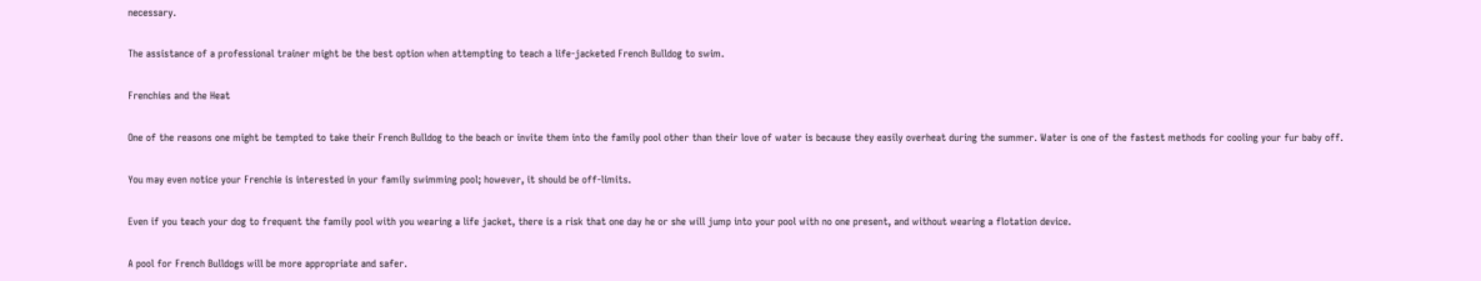necessary.

The assistance of a professional trainer might be the best option when attempting to teach a life-jacketed French Bulldog to swim.

Frenchies and the Heat

One of the reasons one might be tempted to take their French Bulldog to the beach or invite them into the family pool other than their love of water is because they easily overheat during the summer. Water is one of the fastest methods for cooling your fur baby off.

You may even notice your Frenchie is interested in your family swimming pool; however, it should be off-limits.

Even if you teach your dog to frequent the family pool with you wearing a life jacket, there is a risk that one day he or she will jump into your pool with no one present, and without wearing a flotation device.

A pool for French Bulldogs will be more appropriate and safer.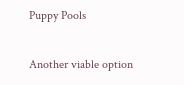Puppy Pools

Another viable option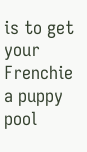is to get your Frenchie a puppy pool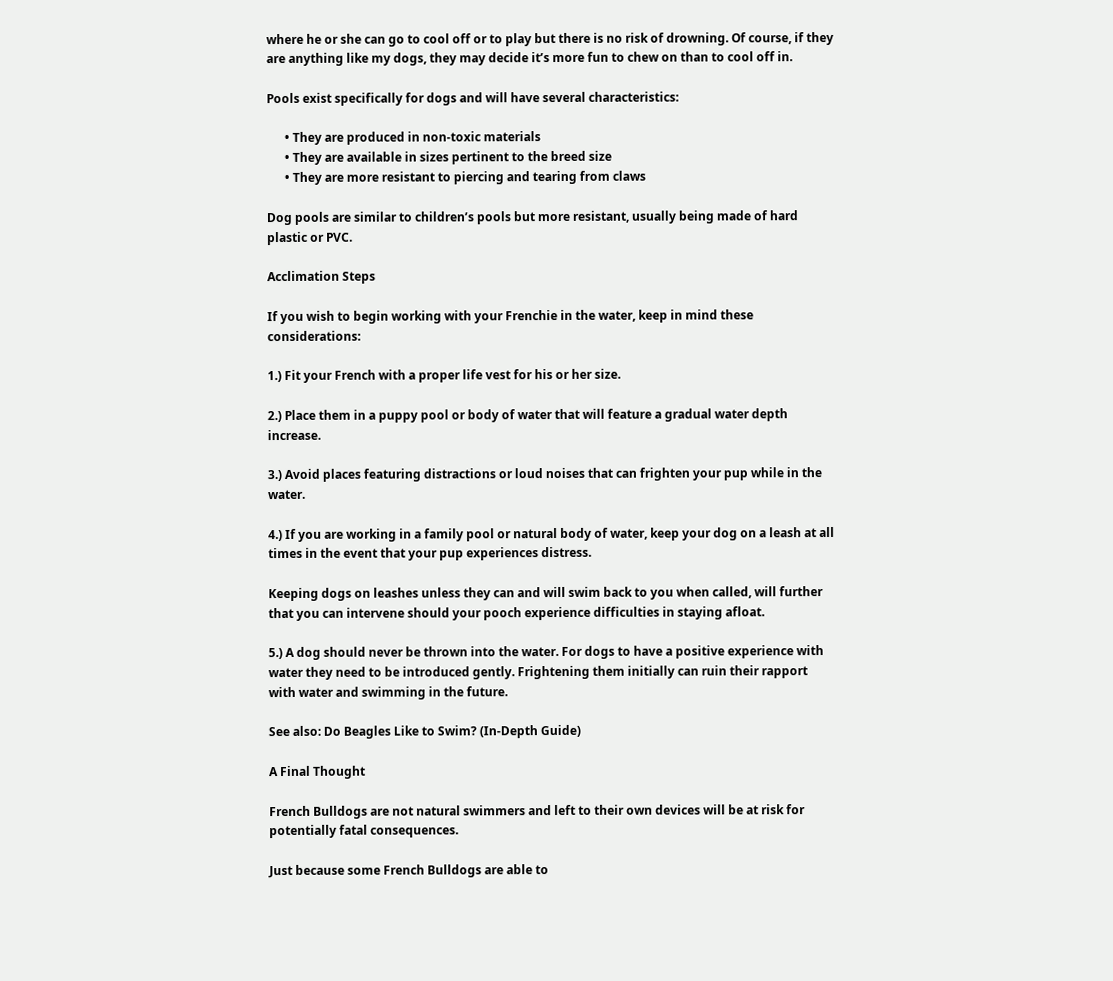where he or she can go to cool off or to play but there is no risk of drowning. Of course, if they are anything like my dogs, they may decide it’s more fun to chew on than to cool off in.

Pools exist specifically for dogs and will have several characteristics:

      • They are produced in non-toxic materials
      • They are available in sizes pertinent to the breed size
      • They are more resistant to piercing and tearing from claws

Dog pools are similar to children’s pools but more resistant, usually being made of hard plastic or PVC.

Acclimation Steps

If you wish to begin working with your Frenchie in the water, keep in mind these considerations:

1.) Fit your French with a proper life vest for his or her size.

2.) Place them in a puppy pool or body of water that will feature a gradual water depth increase.

3.) Avoid places featuring distractions or loud noises that can frighten your pup while in the water.

4.) If you are working in a family pool or natural body of water, keep your dog on a leash at all times in the event that your pup experiences distress.

Keeping dogs on leashes unless they can and will swim back to you when called, will further that you can intervene should your pooch experience difficulties in staying afloat.

5.) A dog should never be thrown into the water. For dogs to have a positive experience with water they need to be introduced gently. Frightening them initially can ruin their rapport with water and swimming in the future.

See also: Do Beagles Like to Swim? (In-Depth Guide)

A Final Thought

French Bulldogs are not natural swimmers and left to their own devices will be at risk for potentially fatal consequences.

Just because some French Bulldogs are able to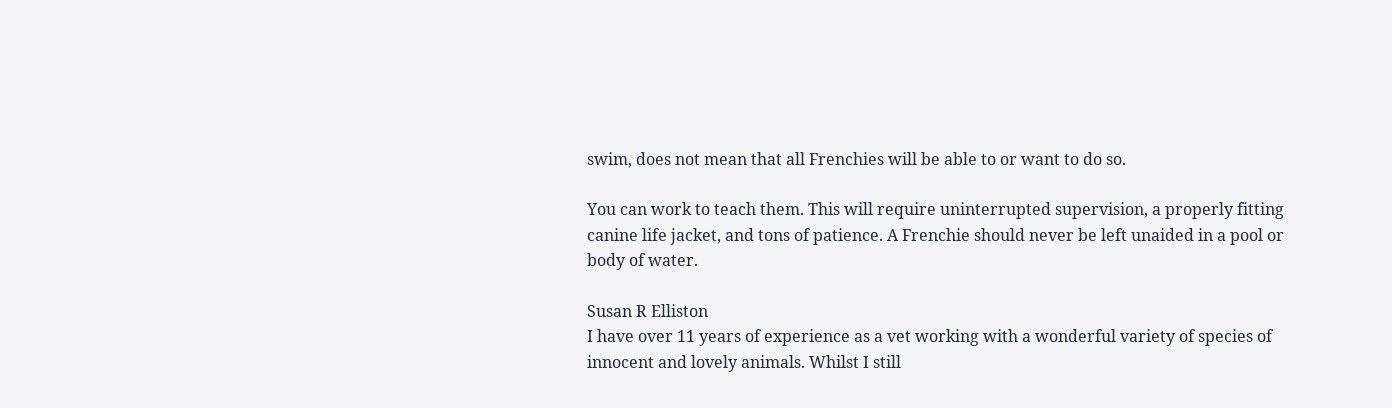swim, does not mean that all Frenchies will be able to or want to do so.

You can work to teach them. This will require uninterrupted supervision, a properly fitting canine life jacket, and tons of patience. A Frenchie should never be left unaided in a pool or body of water.

Susan R Elliston
I have over 11 years of experience as a vet working with a wonderful variety of species of innocent and lovely animals. Whilst I still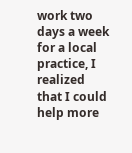work two days a week for a local practice, I realized that I could help more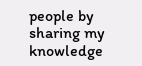people by sharing my knowledge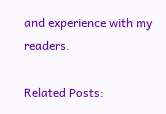and experience with my readers.

Related Posts: